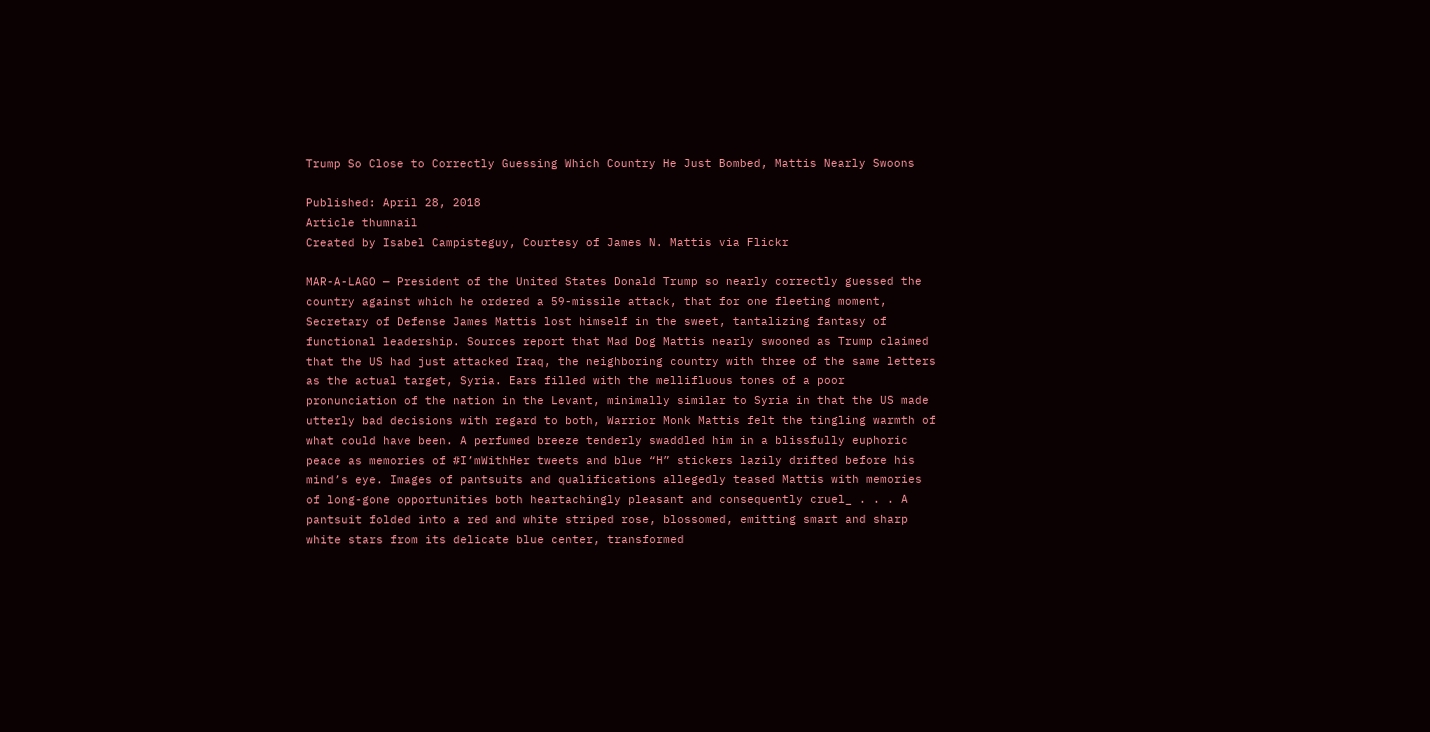Trump So Close to Correctly Guessing Which Country He Just Bombed, Mattis Nearly Swoons

Published: April 28, 2018
Article thumnail
Created by Isabel Campisteguy, Courtesy of James N. Mattis via Flickr

MAR-A-LAGO — President of the United States Donald Trump so nearly correctly guessed the country against which he ordered a 59-missile attack, that for one fleeting moment, Secretary of Defense James Mattis lost himself in the sweet, tantalizing fantasy of functional leadership. Sources report that Mad Dog Mattis nearly swooned as Trump claimed that the US had just attacked Iraq, the neighboring country with three of the same letters as the actual target, Syria. Ears filled with the mellifluous tones of a poor pronunciation of the nation in the Levant, minimally similar to Syria in that the US made utterly bad decisions with regard to both, Warrior Monk Mattis felt the tingling warmth of what could have been. A perfumed breeze tenderly swaddled him in a blissfully euphoric peace as memories of #I’mWithHer tweets and blue “H” stickers lazily drifted before his mind’s eye. Images of pantsuits and qualifications allegedly teased Mattis with memories of long-gone opportunities both heartachingly pleasant and consequently cruel_ . . . A pantsuit folded into a red and white striped rose, blossomed, emitting smart and sharp white stars from its delicate blue center, transformed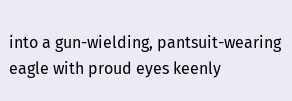into a gun-wielding, pantsuit-wearing eagle with proud eyes keenly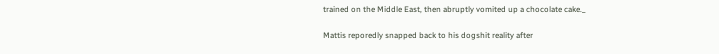trained on the Middle East, then abruptly vomited up a chocolate cake._

Mattis reporedly snapped back to his dogshit reality after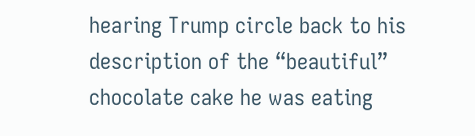hearing Trump circle back to his description of the “beautiful” chocolate cake he was eating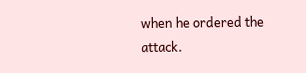when he ordered the attack.